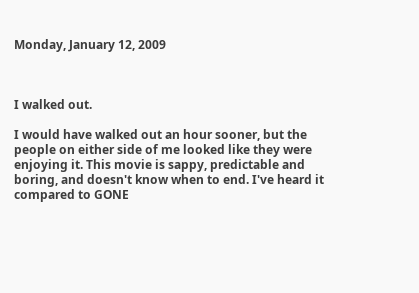Monday, January 12, 2009



I walked out.

I would have walked out an hour sooner, but the people on either side of me looked like they were enjoying it. This movie is sappy, predictable and boring, and doesn't know when to end. I've heard it compared to GONE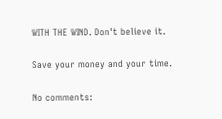WITH THE WIND. Don't believe it.

Save your money and your time.

No comments: